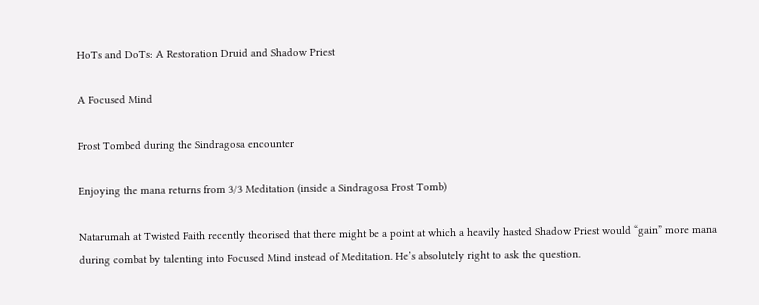HoTs and DoTs: A Restoration Druid and Shadow Priest

A Focused Mind

Frost Tombed during the Sindragosa encounter

Enjoying the mana returns from 3/3 Meditation (inside a Sindragosa Frost Tomb)

Natarumah at Twisted Faith recently theorised that there might be a point at which a heavily hasted Shadow Priest would “gain” more mana during combat by talenting into Focused Mind instead of Meditation. He’s absolutely right to ask the question.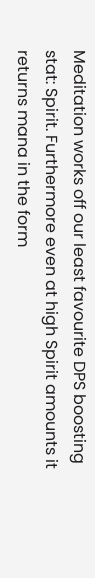Meditation works off our least favourite DPS boosting stat: Spirit. Furthermore even at high Spirit amounts it returns mana in the form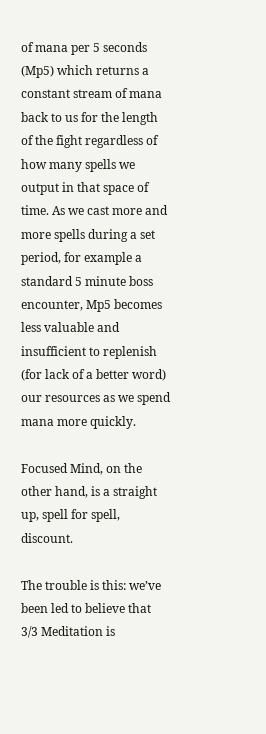of mana per 5 seconds (Mp5) which returns a constant stream of mana back to us for the length of the fight regardless of how many spells we output in that space of time. As we cast more and more spells during a set period, for example a standard 5 minute boss encounter, Mp5 becomes less valuable and insufficient to replenish (for lack of a better word) our resources as we spend mana more quickly.

Focused Mind, on the other hand, is a straight up, spell for spell, discount.

The trouble is this: we’ve been led to believe that 3/3 Meditation is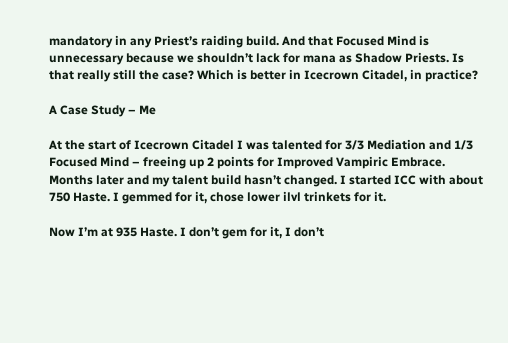mandatory in any Priest’s raiding build. And that Focused Mind is unnecessary because we shouldn’t lack for mana as Shadow Priests. Is that really still the case? Which is better in Icecrown Citadel, in practice?

A Case Study – Me

At the start of Icecrown Citadel I was talented for 3/3 Mediation and 1/3 Focused Mind – freeing up 2 points for Improved Vampiric Embrace. Months later and my talent build hasn’t changed. I started ICC with about 750 Haste. I gemmed for it, chose lower ilvl trinkets for it.

Now I’m at 935 Haste. I don’t gem for it, I don’t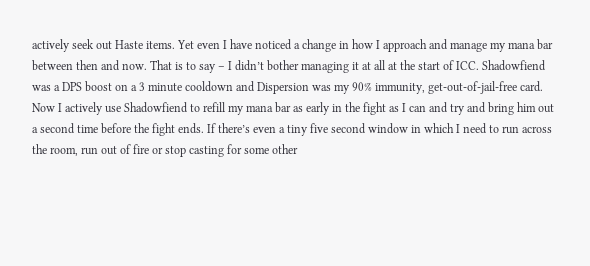actively seek out Haste items. Yet even I have noticed a change in how I approach and manage my mana bar between then and now. That is to say – I didn’t bother managing it at all at the start of ICC. Shadowfiend was a DPS boost on a 3 minute cooldown and Dispersion was my 90% immunity, get-out-of-jail-free card. Now I actively use Shadowfiend to refill my mana bar as early in the fight as I can and try and bring him out a second time before the fight ends. If there’s even a tiny five second window in which I need to run across the room, run out of fire or stop casting for some other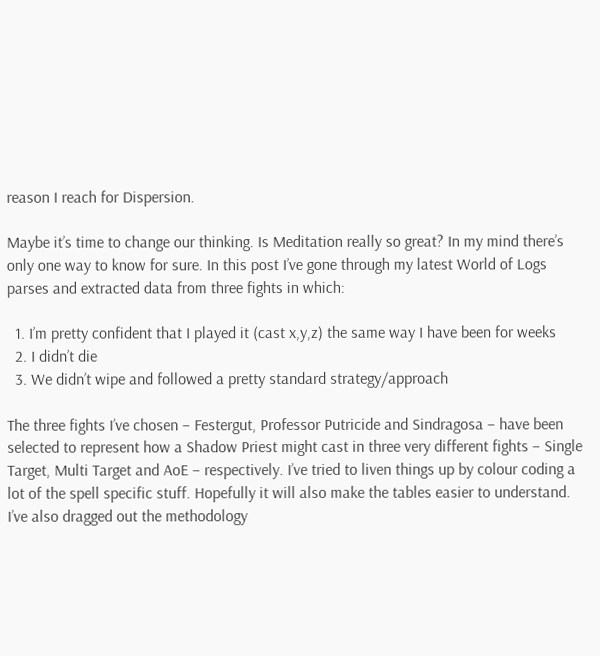reason I reach for Dispersion.

Maybe it’s time to change our thinking. Is Meditation really so great? In my mind there’s only one way to know for sure. In this post I’ve gone through my latest World of Logs parses and extracted data from three fights in which:

  1. I’m pretty confident that I played it (cast x,y,z) the same way I have been for weeks
  2. I didn’t die
  3. We didn’t wipe and followed a pretty standard strategy/approach

The three fights I’ve chosen – Festergut, Professor Putricide and Sindragosa – have been selected to represent how a Shadow Priest might cast in three very different fights – Single Target, Multi Target and AoE – respectively. I’ve tried to liven things up by colour coding a lot of the spell specific stuff. Hopefully it will also make the tables easier to understand. I’ve also dragged out the methodology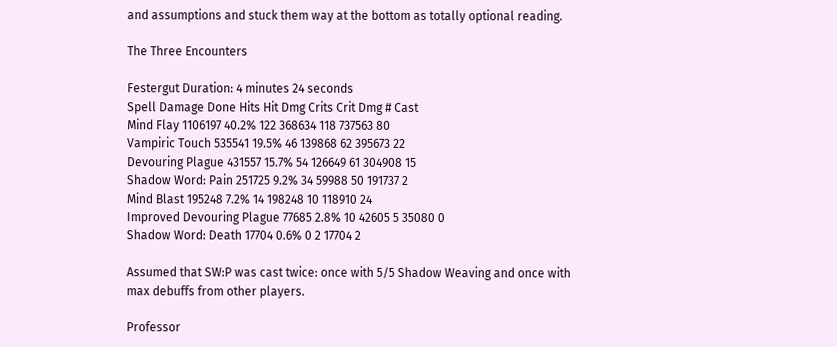and assumptions and stuck them way at the bottom as totally optional reading.

The Three Encounters

Festergut Duration: 4 minutes 24 seconds
Spell Damage Done Hits Hit Dmg Crits Crit Dmg # Cast
Mind Flay 1106197 40.2% 122 368634 118 737563 80
Vampiric Touch 535541 19.5% 46 139868 62 395673 22
Devouring Plague 431557 15.7% 54 126649 61 304908 15
Shadow Word: Pain 251725 9.2% 34 59988 50 191737 2
Mind Blast 195248 7.2% 14 198248 10 118910 24
Improved Devouring Plague 77685 2.8% 10 42605 5 35080 0
Shadow Word: Death 17704 0.6% 0 2 17704 2

Assumed that SW:P was cast twice: once with 5/5 Shadow Weaving and once with max debuffs from other players.

Professor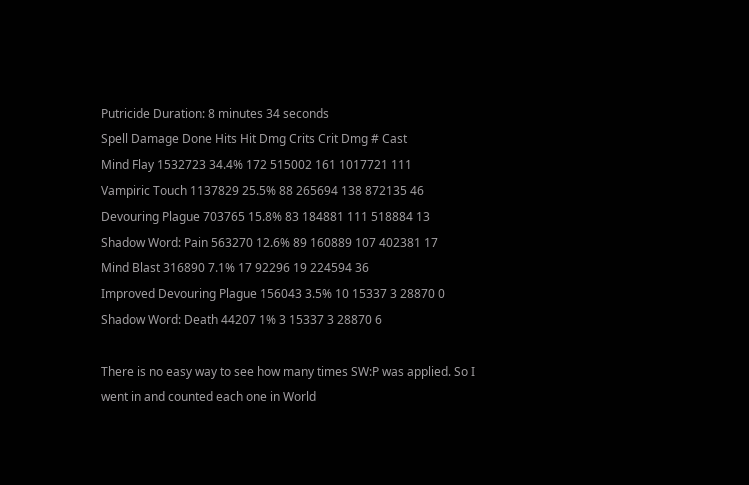Putricide Duration: 8 minutes 34 seconds
Spell Damage Done Hits Hit Dmg Crits Crit Dmg # Cast
Mind Flay 1532723 34.4% 172 515002 161 1017721 111
Vampiric Touch 1137829 25.5% 88 265694 138 872135 46
Devouring Plague 703765 15.8% 83 184881 111 518884 13
Shadow Word: Pain 563270 12.6% 89 160889 107 402381 17
Mind Blast 316890 7.1% 17 92296 19 224594 36
Improved Devouring Plague 156043 3.5% 10 15337 3 28870 0
Shadow Word: Death 44207 1% 3 15337 3 28870 6

There is no easy way to see how many times SW:P was applied. So I went in and counted each one in World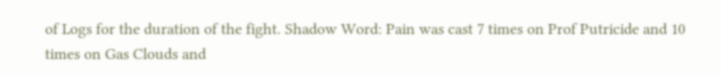of Logs for the duration of the fight. Shadow Word: Pain was cast 7 times on Prof Putricide and 10 times on Gas Clouds and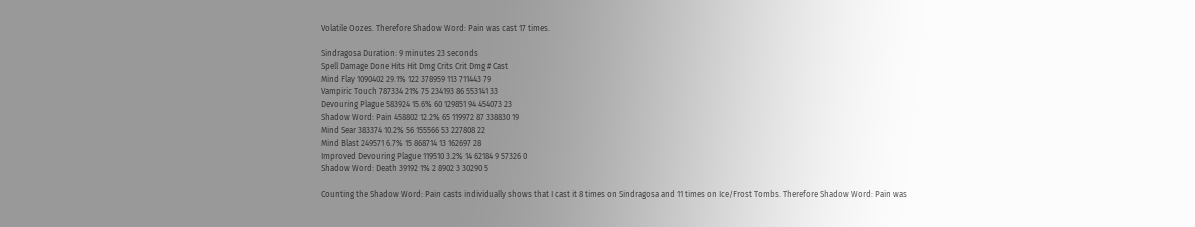Volatile Oozes. Therefore Shadow Word: Pain was cast 17 times.

Sindragosa Duration: 9 minutes 23 seconds
Spell Damage Done Hits Hit Dmg Crits Crit Dmg # Cast
Mind Flay 1090402 29.1% 122 378959 113 711443 79
Vampiric Touch 787334 21% 75 234193 86 553141 33
Devouring Plague 583924 15.6% 60 129851 94 454073 23
Shadow Word: Pain 458802 12.2% 65 119972 87 338830 19
Mind Sear 383374 10.2% 56 155566 53 227808 22
Mind Blast 249571 6.7% 15 868714 13 162697 28
Improved Devouring Plague 119510 3.2% 14 62184 9 57326 0
Shadow Word: Death 39192 1% 2 8902 3 30290 5

Counting the Shadow Word: Pain casts individually shows that I cast it 8 times on Sindragosa and 11 times on Ice/Frost Tombs. Therefore Shadow Word: Pain was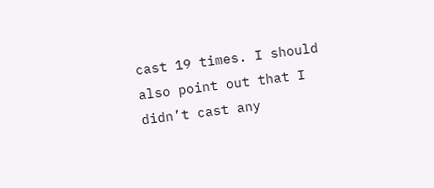cast 19 times. I should also point out that I didn’t cast any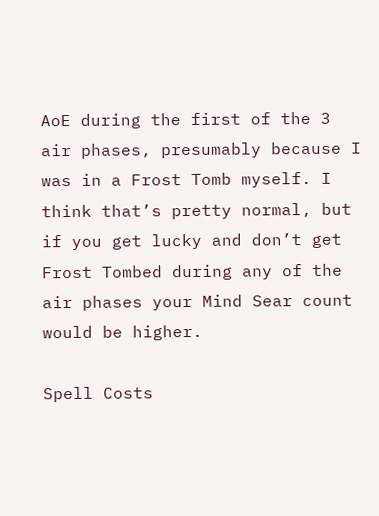AoE during the first of the 3 air phases, presumably because I was in a Frost Tomb myself. I think that’s pretty normal, but if you get lucky and don’t get Frost Tombed during any of the air phases your Mind Sear count would be higher.

Spell Costs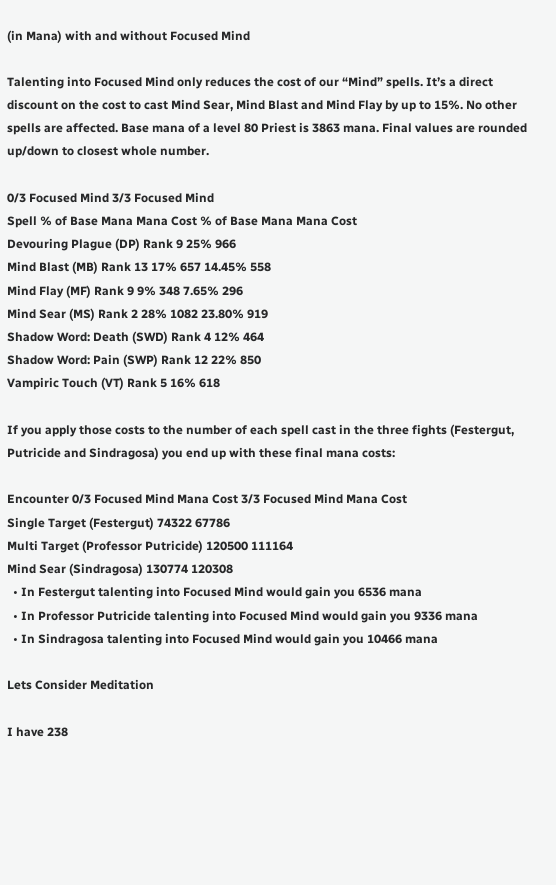(in Mana) with and without Focused Mind

Talenting into Focused Mind only reduces the cost of our “Mind” spells. It’s a direct discount on the cost to cast Mind Sear, Mind Blast and Mind Flay by up to 15%. No other spells are affected. Base mana of a level 80 Priest is 3863 mana. Final values are rounded up/down to closest whole number.

0/3 Focused Mind 3/3 Focused Mind
Spell % of Base Mana Mana Cost % of Base Mana Mana Cost
Devouring Plague (DP) Rank 9 25% 966
Mind Blast (MB) Rank 13 17% 657 14.45% 558
Mind Flay (MF) Rank 9 9% 348 7.65% 296
Mind Sear (MS) Rank 2 28% 1082 23.80% 919
Shadow Word: Death (SWD) Rank 4 12% 464
Shadow Word: Pain (SWP) Rank 12 22% 850
Vampiric Touch (VT) Rank 5 16% 618

If you apply those costs to the number of each spell cast in the three fights (Festergut, Putricide and Sindragosa) you end up with these final mana costs:

Encounter 0/3 Focused Mind Mana Cost 3/3 Focused Mind Mana Cost
Single Target (Festergut) 74322 67786
Multi Target (Professor Putricide) 120500 111164
Mind Sear (Sindragosa) 130774 120308
  • In Festergut talenting into Focused Mind would gain you 6536 mana
  • In Professor Putricide talenting into Focused Mind would gain you 9336 mana
  • In Sindragosa talenting into Focused Mind would gain you 10466 mana

Lets Consider Meditation

I have 238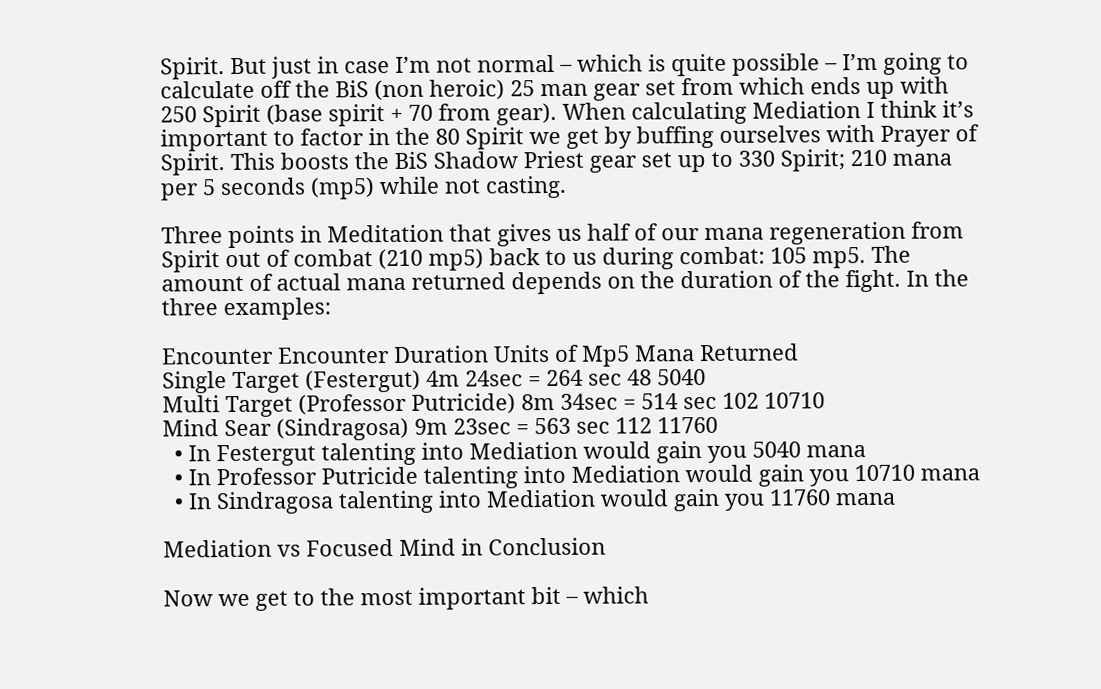Spirit. But just in case I’m not normal – which is quite possible – I’m going to calculate off the BiS (non heroic) 25 man gear set from which ends up with 250 Spirit (base spirit + 70 from gear). When calculating Mediation I think it’s important to factor in the 80 Spirit we get by buffing ourselves with Prayer of Spirit. This boosts the BiS Shadow Priest gear set up to 330 Spirit; 210 mana per 5 seconds (mp5) while not casting.

Three points in Meditation that gives us half of our mana regeneration from Spirit out of combat (210 mp5) back to us during combat: 105 mp5. The amount of actual mana returned depends on the duration of the fight. In the three examples:

Encounter Encounter Duration Units of Mp5 Mana Returned
Single Target (Festergut) 4m 24sec = 264 sec 48 5040
Multi Target (Professor Putricide) 8m 34sec = 514 sec 102 10710
Mind Sear (Sindragosa) 9m 23sec = 563 sec 112 11760
  • In Festergut talenting into Mediation would gain you 5040 mana
  • In Professor Putricide talenting into Mediation would gain you 10710 mana
  • In Sindragosa talenting into Mediation would gain you 11760 mana

Mediation vs Focused Mind in Conclusion

Now we get to the most important bit – which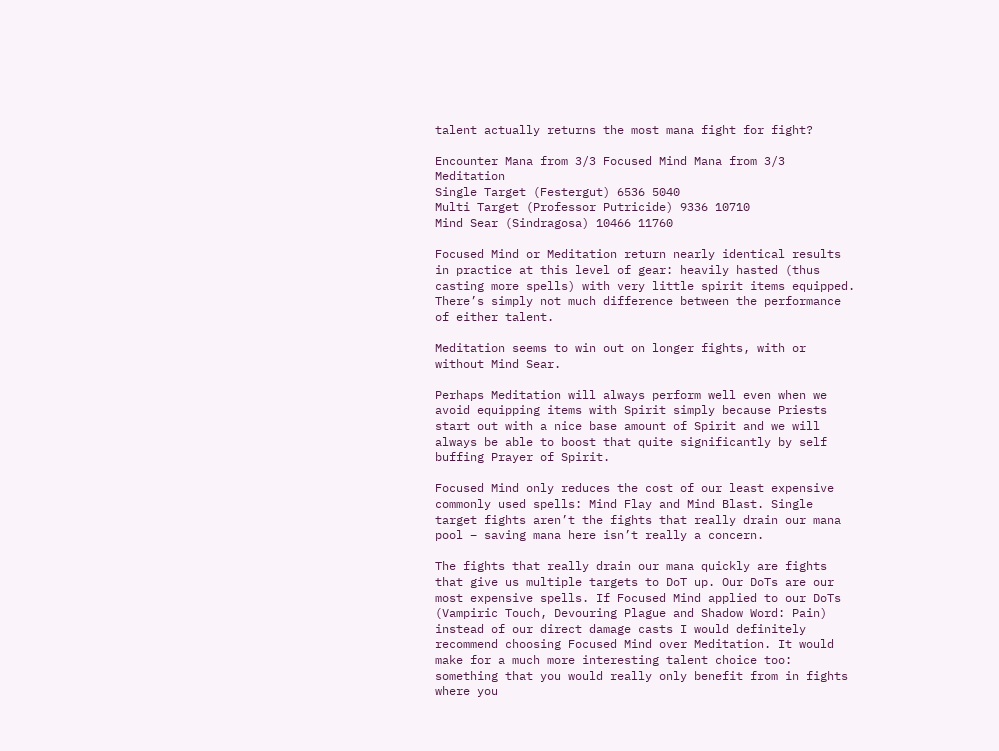talent actually returns the most mana fight for fight?

Encounter Mana from 3/3 Focused Mind Mana from 3/3 Meditation
Single Target (Festergut) 6536 5040
Multi Target (Professor Putricide) 9336 10710
Mind Sear (Sindragosa) 10466 11760

Focused Mind or Meditation return nearly identical results in practice at this level of gear: heavily hasted (thus casting more spells) with very little spirit items equipped. There’s simply not much difference between the performance of either talent.

Meditation seems to win out on longer fights, with or without Mind Sear.

Perhaps Meditation will always perform well even when we avoid equipping items with Spirit simply because Priests start out with a nice base amount of Spirit and we will always be able to boost that quite significantly by self buffing Prayer of Spirit.

Focused Mind only reduces the cost of our least expensive commonly used spells: Mind Flay and Mind Blast. Single target fights aren’t the fights that really drain our mana pool – saving mana here isn’t really a concern.

The fights that really drain our mana quickly are fights that give us multiple targets to DoT up. Our DoTs are our most expensive spells. If Focused Mind applied to our DoTs (Vampiric Touch, Devouring Plague and Shadow Word: Pain) instead of our direct damage casts I would definitely recommend choosing Focused Mind over Meditation. It would make for a much more interesting talent choice too: something that you would really only benefit from in fights where you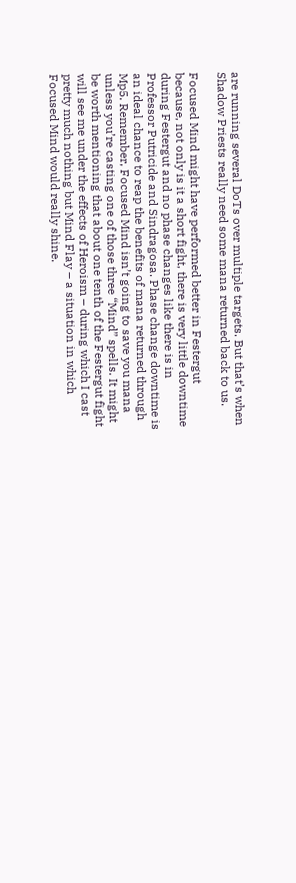are running several DoTs over multiple targets. But that’s when Shadow Priests really need some mana returned back to us.

Focused Mind might have performed better in Festergut because, not only is it a short fight, there is very little downtime during Festergut and no phase changes like there is in Professor Putricide and Sindragosa. Phase change downtime is an ideal chance to reap the benefits of mana returned through Mp5. Remember, Focused Mind isn’t going to save you mana unless you’re casting one of those three “Mind” spells. It might be worth mentioning that about one tenth of the Festergut fight will see me under the effects of Heroism – during which I cast pretty much nothing but Mind Flay – a situation in which Focused Mind would really shine.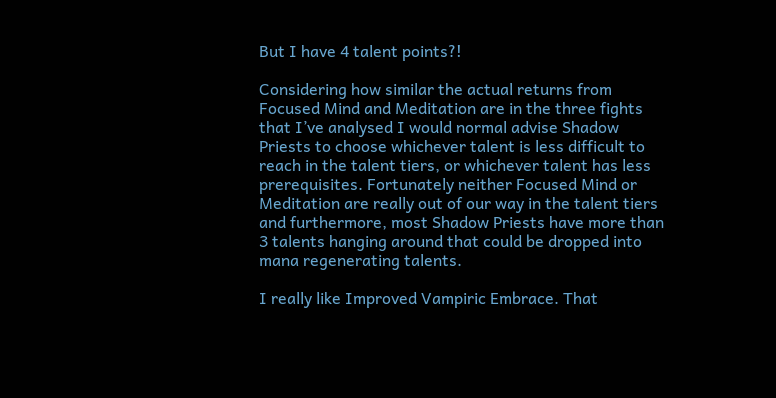But I have 4 talent points?!

Considering how similar the actual returns from Focused Mind and Meditation are in the three fights that I’ve analysed I would normal advise Shadow Priests to choose whichever talent is less difficult to reach in the talent tiers, or whichever talent has less prerequisites. Fortunately neither Focused Mind or Meditation are really out of our way in the talent tiers and furthermore, most Shadow Priests have more than 3 talents hanging around that could be dropped into mana regenerating talents.

I really like Improved Vampiric Embrace. That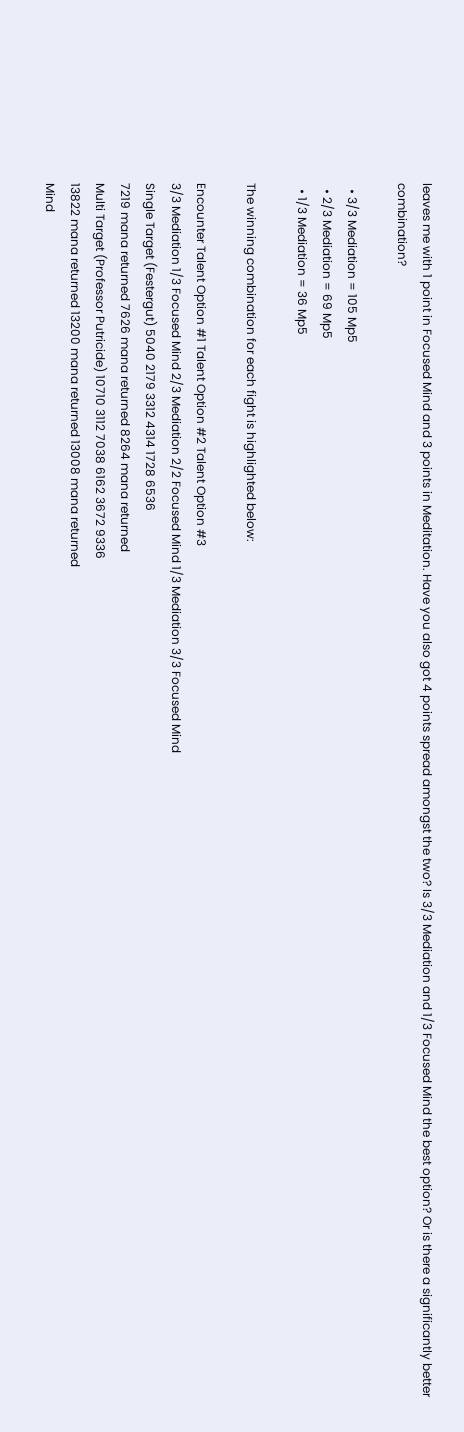leaves me with 1 point in Focused Mind and 3 points in Meditation. Have you also got 4 points spread amongst the two? Is 3/3 Mediation and 1/3 Focused Mind the best option? Or is there a significantly better combination?

  • 3/3 Mediation = 105 Mp5
  • 2/3 Mediation = 69 Mp5
  • 1/3 Mediation = 36 Mp5

The winning combination for each fight is highlighted below:

Encounter Talent Option #1 Talent Option #2 Talent Option #3
3/3 Mediation 1/3 Focused Mind 2/3 Mediation 2/2 Focused Mind 1/3 Mediation 3/3 Focused Mind
Single Target (Festergut) 5040 2179 3312 4314 1728 6536
7219 mana returned 7626 mana returned 8264 mana returned
Multi Target (Professor Putricide) 10710 3112 7038 6162 3672 9336
13822 mana returned 13200 mana returned 13008 mana returned
Mind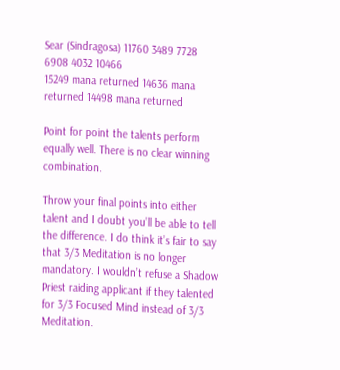Sear (Sindragosa) 11760 3489 7728 6908 4032 10466
15249 mana returned 14636 mana returned 14498 mana returned

Point for point the talents perform equally well. There is no clear winning combination.

Throw your final points into either talent and I doubt you’ll be able to tell the difference. I do think it’s fair to say that 3/3 Meditation is no longer mandatory. I wouldn’t refuse a Shadow Priest raiding applicant if they talented for 3/3 Focused Mind instead of 3/3 Meditation.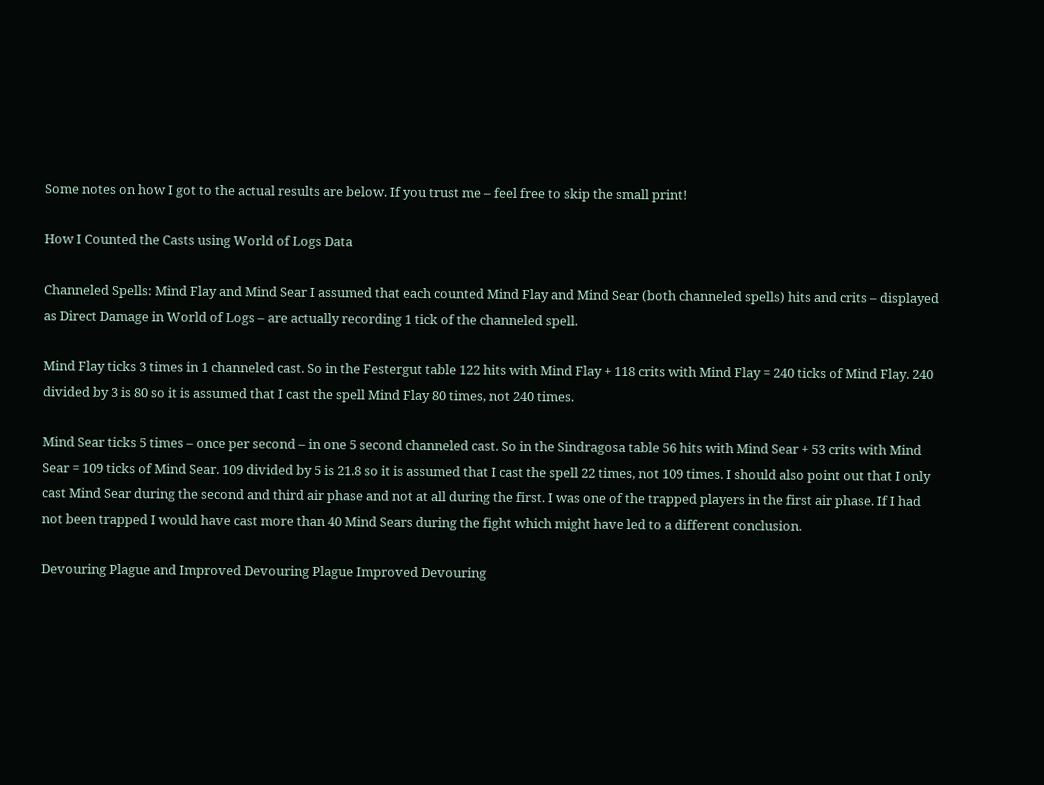Some notes on how I got to the actual results are below. If you trust me – feel free to skip the small print!

How I Counted the Casts using World of Logs Data

Channeled Spells: Mind Flay and Mind Sear I assumed that each counted Mind Flay and Mind Sear (both channeled spells) hits and crits – displayed as Direct Damage in World of Logs – are actually recording 1 tick of the channeled spell.

Mind Flay ticks 3 times in 1 channeled cast. So in the Festergut table 122 hits with Mind Flay + 118 crits with Mind Flay = 240 ticks of Mind Flay. 240 divided by 3 is 80 so it is assumed that I cast the spell Mind Flay 80 times, not 240 times.

Mind Sear ticks 5 times – once per second – in one 5 second channeled cast. So in the Sindragosa table 56 hits with Mind Sear + 53 crits with Mind Sear = 109 ticks of Mind Sear. 109 divided by 5 is 21.8 so it is assumed that I cast the spell 22 times, not 109 times. I should also point out that I only cast Mind Sear during the second and third air phase and not at all during the first. I was one of the trapped players in the first air phase. If I had not been trapped I would have cast more than 40 Mind Sears during the fight which might have led to a different conclusion.

Devouring Plague and Improved Devouring Plague Improved Devouring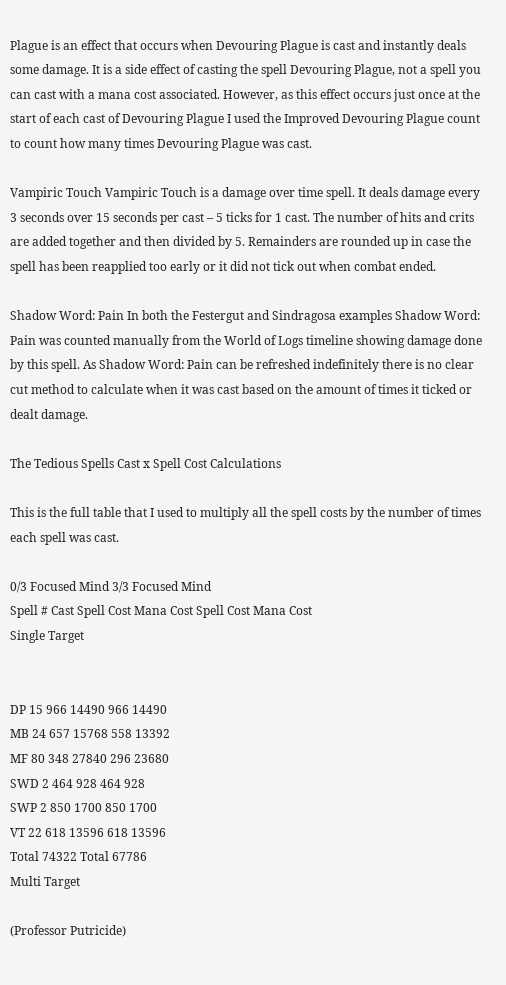Plague is an effect that occurs when Devouring Plague is cast and instantly deals some damage. It is a side effect of casting the spell Devouring Plague, not a spell you can cast with a mana cost associated. However, as this effect occurs just once at the start of each cast of Devouring Plague I used the Improved Devouring Plague count to count how many times Devouring Plague was cast.

Vampiric Touch Vampiric Touch is a damage over time spell. It deals damage every 3 seconds over 15 seconds per cast – 5 ticks for 1 cast. The number of hits and crits are added together and then divided by 5. Remainders are rounded up in case the spell has been reapplied too early or it did not tick out when combat ended.

Shadow Word: Pain In both the Festergut and Sindragosa examples Shadow Word: Pain was counted manually from the World of Logs timeline showing damage done by this spell. As Shadow Word: Pain can be refreshed indefinitely there is no clear cut method to calculate when it was cast based on the amount of times it ticked or dealt damage.

The Tedious Spells Cast x Spell Cost Calculations

This is the full table that I used to multiply all the spell costs by the number of times each spell was cast.

0/3 Focused Mind 3/3 Focused Mind
Spell # Cast Spell Cost Mana Cost Spell Cost Mana Cost
Single Target


DP 15 966 14490 966 14490
MB 24 657 15768 558 13392
MF 80 348 27840 296 23680
SWD 2 464 928 464 928
SWP 2 850 1700 850 1700
VT 22 618 13596 618 13596
Total 74322 Total 67786
Multi Target

(Professor Putricide)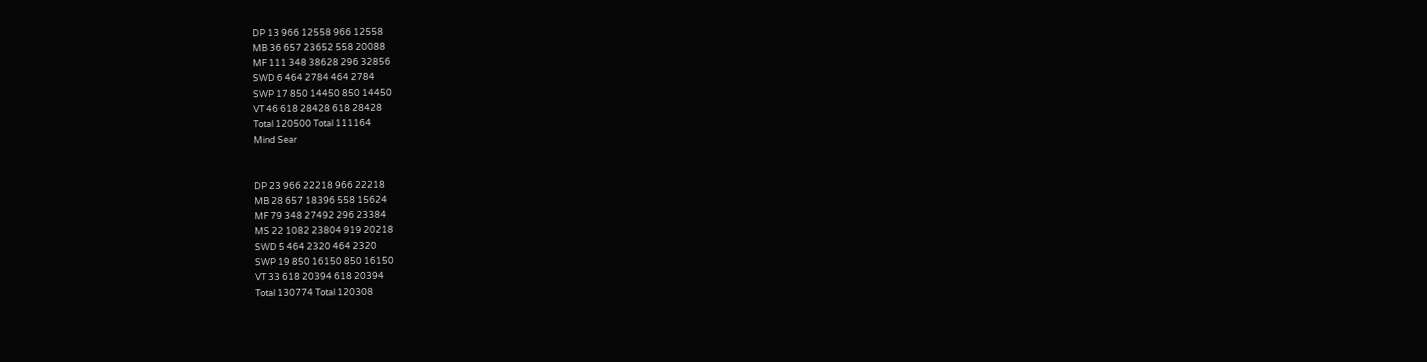DP 13 966 12558 966 12558
MB 36 657 23652 558 20088
MF 111 348 38628 296 32856
SWD 6 464 2784 464 2784
SWP 17 850 14450 850 14450
VT 46 618 28428 618 28428
Total 120500 Total 111164
Mind Sear


DP 23 966 22218 966 22218
MB 28 657 18396 558 15624
MF 79 348 27492 296 23384
MS 22 1082 23804 919 20218
SWD 5 464 2320 464 2320
SWP 19 850 16150 850 16150
VT 33 618 20394 618 20394
Total 130774 Total 120308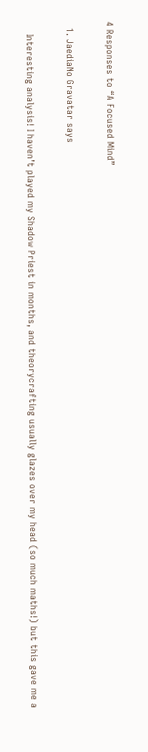4 Responses to “A Focused Mind”

  1. JaediaNo Gravatar says

    Interesting analysis! I haven’t played my Shadow Priest in months, and theorycrafting usually glazes over my head (so much maths!) but this gave me a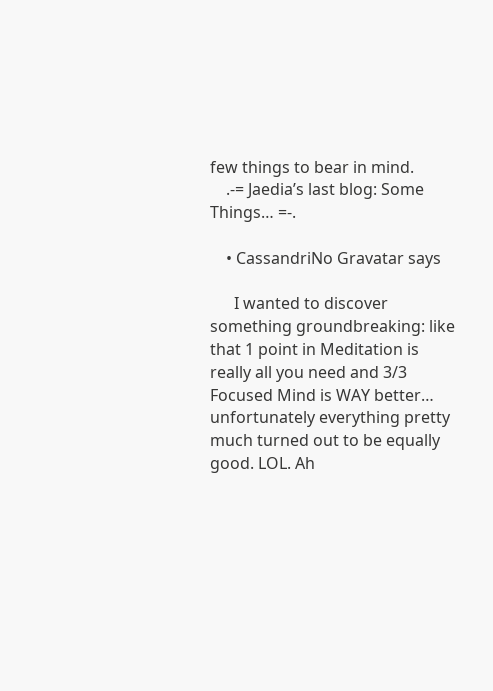few things to bear in mind.
    .-= Jaedia’s last blog: Some Things… =-.

    • CassandriNo Gravatar says

      I wanted to discover something groundbreaking: like that 1 point in Meditation is really all you need and 3/3 Focused Mind is WAY better… unfortunately everything pretty much turned out to be equally good. LOL. Ah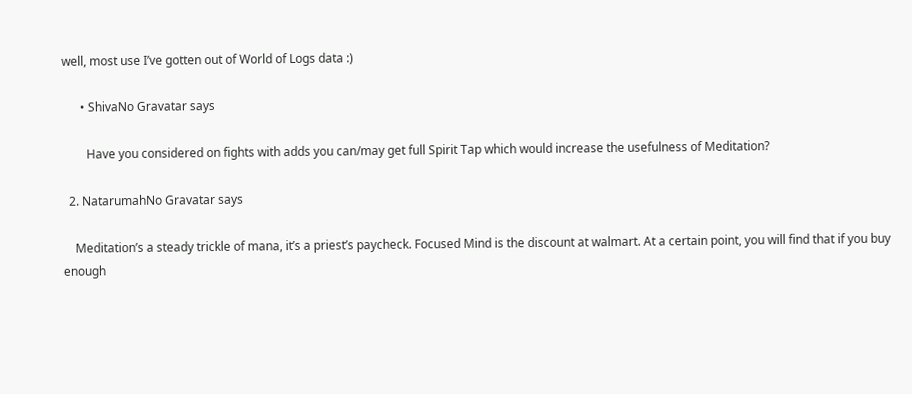well, most use I’ve gotten out of World of Logs data :)

      • ShivaNo Gravatar says

        Have you considered on fights with adds you can/may get full Spirit Tap which would increase the usefulness of Meditation?

  2. NatarumahNo Gravatar says

    Meditation’s a steady trickle of mana, it’s a priest’s paycheck. Focused Mind is the discount at walmart. At a certain point, you will find that if you buy enough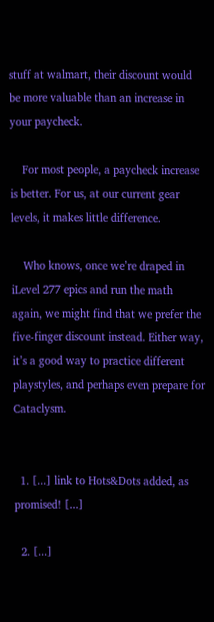stuff at walmart, their discount would be more valuable than an increase in your paycheck.

    For most people, a paycheck increase is better. For us, at our current gear levels, it makes little difference.

    Who knows, once we’re draped in iLevel 277 epics and run the math again, we might find that we prefer the five-finger discount instead. Either way, it’s a good way to practice different playstyles, and perhaps even prepare for Cataclysm.


  1. [...] link to Hots&Dots added, as promised! [...]

  2. [...]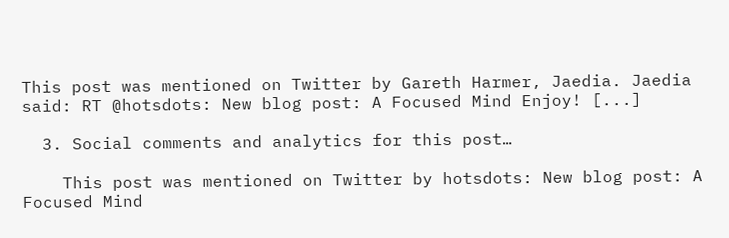This post was mentioned on Twitter by Gareth Harmer, Jaedia. Jaedia said: RT @hotsdots: New blog post: A Focused Mind Enjoy! [...]

  3. Social comments and analytics for this post…

    This post was mentioned on Twitter by hotsdots: New blog post: A Focused Mind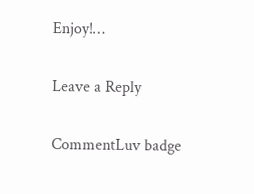Enjoy!…

Leave a Reply

CommentLuv badge